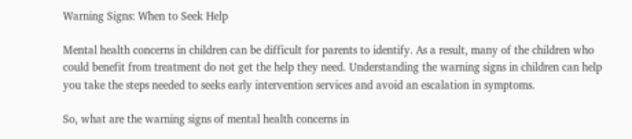Warning Signs: When to Seek Help

Mental health concerns in children can be difficult for parents to identify. As a result, many of the children who could benefit from treatment do not get the help they need. Understanding the warning signs in children can help you take the steps needed to seeks early intervention services and avoid an escalation in symptoms.

So, what are the warning signs of mental health concerns in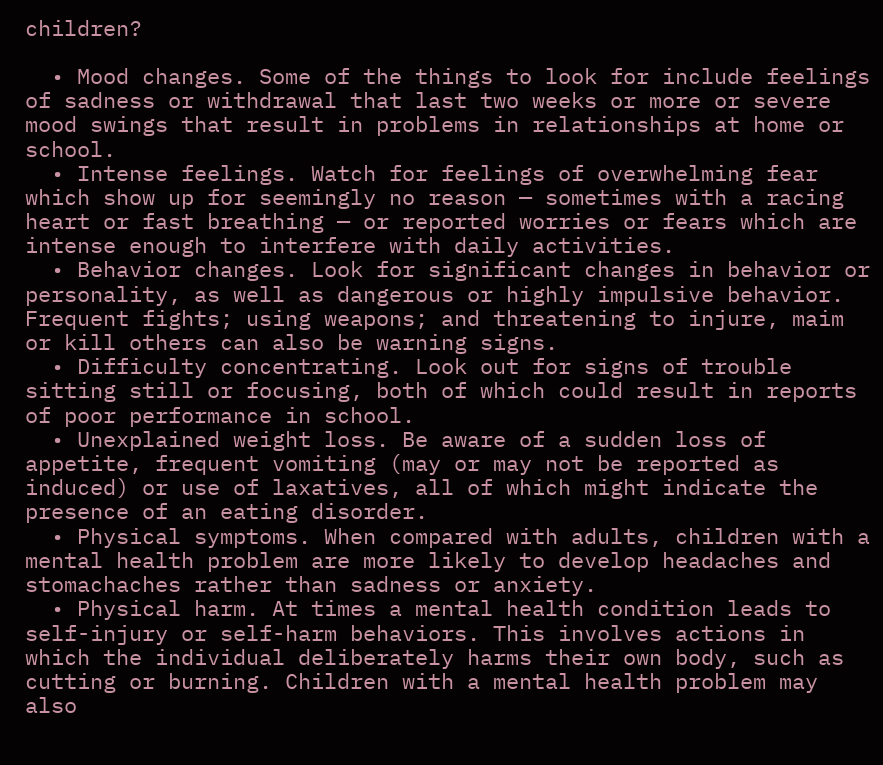children?

  • Mood changes. Some of the things to look for include feelings of sadness or withdrawal that last two weeks or more or severe mood swings that result in problems in relationships at home or school.
  • Intense feelings. Watch for feelings of overwhelming fear which show up for seemingly no reason — sometimes with a racing heart or fast breathing — or reported worries or fears which are intense enough to interfere with daily activities.
  • Behavior changes. Look for significant changes in behavior or personality, as well as dangerous or highly impulsive behavior. Frequent fights; using weapons; and threatening to injure, maim or kill others can also be warning signs.
  • Difficulty concentrating. Look out for signs of trouble sitting still or focusing, both of which could result in reports of poor performance in school.
  • Unexplained weight loss. Be aware of a sudden loss of appetite, frequent vomiting (may or may not be reported as induced) or use of laxatives, all of which might indicate the presence of an eating disorder.
  • Physical symptoms. When compared with adults, children with a mental health problem are more likely to develop headaches and stomachaches rather than sadness or anxiety.
  • Physical harm. At times a mental health condition leads to self-injury or self-harm behaviors. This involves actions in which the individual deliberately harms their own body, such as cutting or burning. Children with a mental health problem may also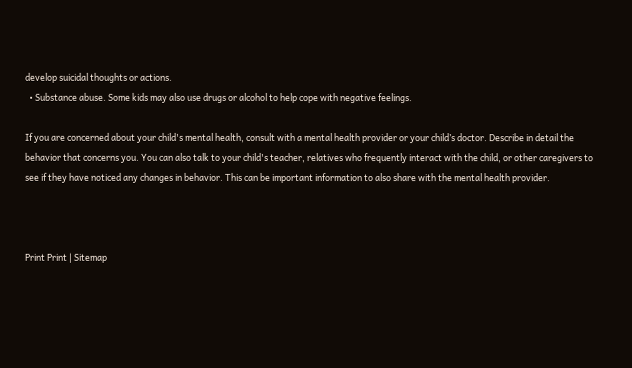develop suicidal thoughts or actions.
  • Substance abuse. Some kids may also use drugs or alcohol to help cope with negative feelings.

If you are concerned about your child's mental health, consult with a mental health provider or your child’s doctor. Describe in detail the behavior that concerns you. You can also talk to your child's teacher, relatives who frequently interact with the child, or other caregivers to see if they have noticed any changes in behavior. This can be important information to also share with the mental health provider.



Print Print | Sitemap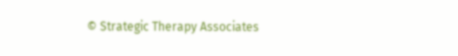© Strategic Therapy Associates